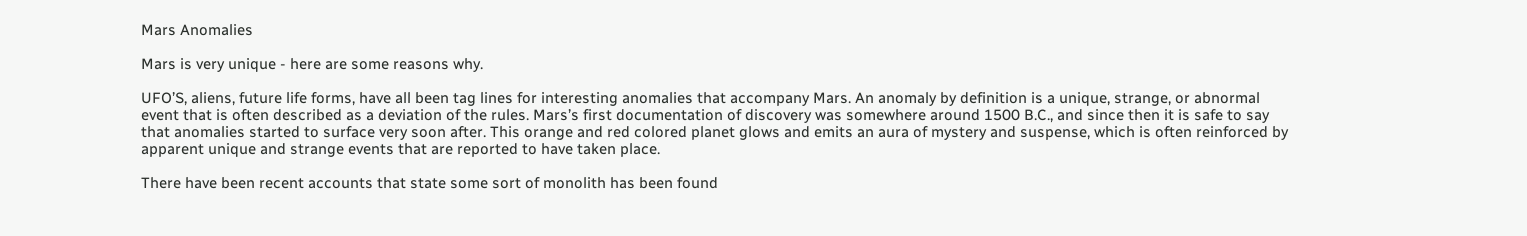Mars Anomalies

Mars is very unique - here are some reasons why.

UFO’S, aliens, future life forms, have all been tag lines for interesting anomalies that accompany Mars. An anomaly by definition is a unique, strange, or abnormal event that is often described as a deviation of the rules. Mars’s first documentation of discovery was somewhere around 1500 B.C., and since then it is safe to say that anomalies started to surface very soon after. This orange and red colored planet glows and emits an aura of mystery and suspense, which is often reinforced by apparent unique and strange events that are reported to have taken place.

There have been recent accounts that state some sort of monolith has been found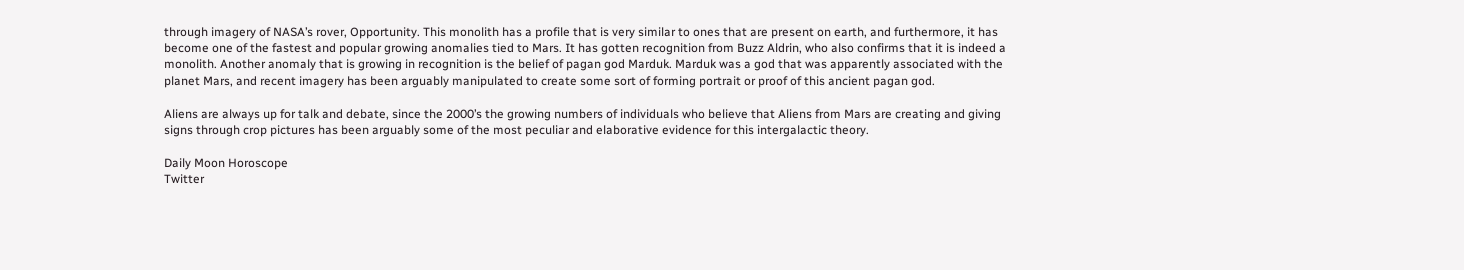through imagery of NASA’s rover, Opportunity. This monolith has a profile that is very similar to ones that are present on earth, and furthermore, it has become one of the fastest and popular growing anomalies tied to Mars. It has gotten recognition from Buzz Aldrin, who also confirms that it is indeed a monolith. Another anomaly that is growing in recognition is the belief of pagan god Marduk. Marduk was a god that was apparently associated with the planet Mars, and recent imagery has been arguably manipulated to create some sort of forming portrait or proof of this ancient pagan god.

Aliens are always up for talk and debate, since the 2000’s the growing numbers of individuals who believe that Aliens from Mars are creating and giving signs through crop pictures has been arguably some of the most peculiar and elaborative evidence for this intergalactic theory.

Daily Moon Horoscope
Twitter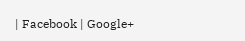| Facebook | Google+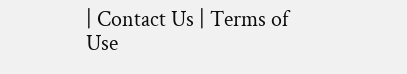| Contact Us | Terms of Use